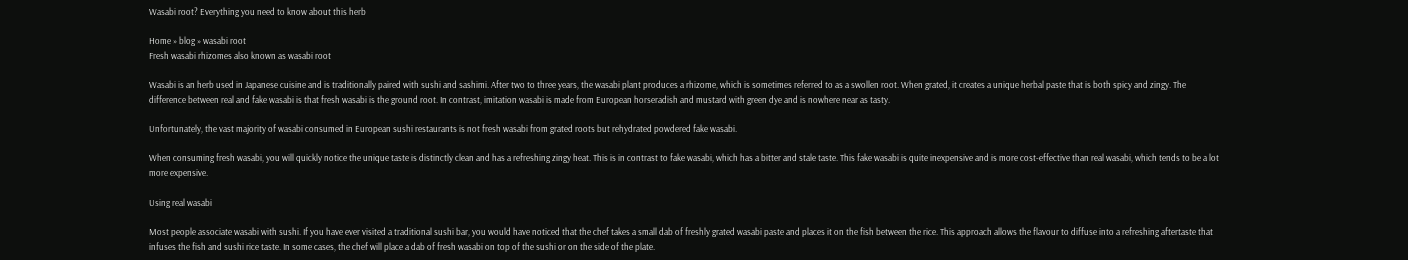Wasabi root? Everything you need to know about this herb

Home » blog » wasabi root
Fresh wasabi rhizomes also known as wasabi root

Wasabi is an herb used in Japanese cuisine and is traditionally paired with sushi and sashimi. After two to three years, the wasabi plant produces a rhizome, which is sometimes referred to as a swollen root. When grated, it creates a unique herbal paste that is both spicy and zingy. The difference between real and fake wasabi is that fresh wasabi is the ground root. In contrast, imitation wasabi is made from European horseradish and mustard with green dye and is nowhere near as tasty.

Unfortunately, the vast majority of wasabi consumed in European sushi restaurants is not fresh wasabi from grated roots but rehydrated powdered fake wasabi.

When consuming fresh wasabi, you will quickly notice the unique taste is distinctly clean and has a refreshing zingy heat. This is in contrast to fake wasabi, which has a bitter and stale taste. This fake wasabi is quite inexpensive and is more cost-effective than real wasabi, which tends to be a lot more expensive.

Using real wasabi

Most people associate wasabi with sushi. If you have ever visited a traditional sushi bar, you would have noticed that the chef takes a small dab of freshly grated wasabi paste and places it on the fish between the rice. This approach allows the flavour to diffuse into a refreshing aftertaste that infuses the fish and sushi rice taste. In some cases, the chef will place a dab of fresh wasabi on top of the sushi or on the side of the plate.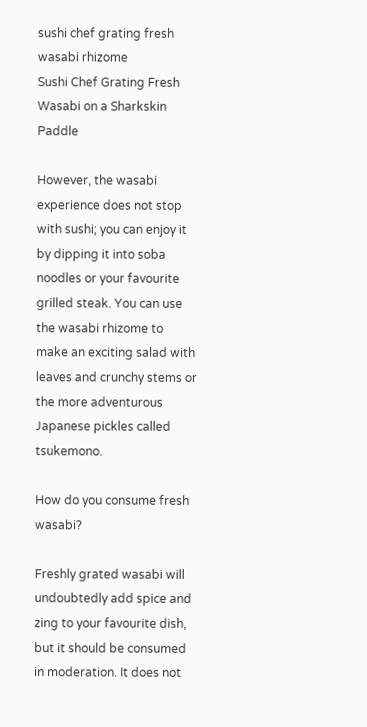sushi chef grating fresh wasabi rhizome
Sushi Chef Grating Fresh Wasabi on a Sharkskin Paddle

However, the wasabi experience does not stop with sushi; you can enjoy it by dipping it into soba noodles or your favourite grilled steak. You can use the wasabi rhizome to make an exciting salad with leaves and crunchy stems or the more adventurous Japanese pickles called tsukemono.

How do you consume fresh wasabi?

Freshly grated wasabi will undoubtedly add spice and zing to your favourite dish, but it should be consumed in moderation. It does not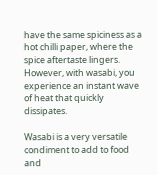have the same spiciness as a hot chilli paper, where the spice aftertaste lingers. However, with wasabi, you experience an instant wave of heat that quickly dissipates.

Wasabi is a very versatile condiment to add to food and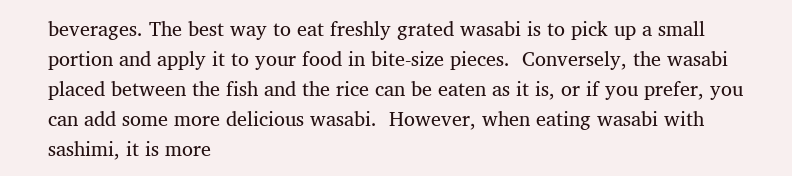beverages. The best way to eat freshly grated wasabi is to pick up a small portion and apply it to your food in bite-size pieces.  Conversely, the wasabi placed between the fish and the rice can be eaten as it is, or if you prefer, you can add some more delicious wasabi.  However, when eating wasabi with sashimi, it is more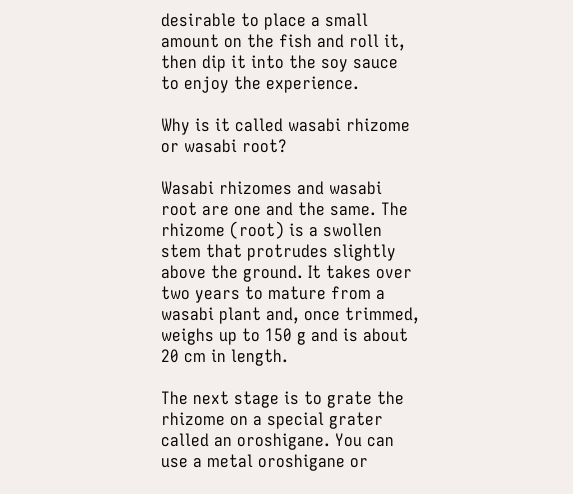desirable to place a small amount on the fish and roll it, then dip it into the soy sauce to enjoy the experience.

Why is it called wasabi rhizome or wasabi root?

Wasabi rhizomes and wasabi root are one and the same. The rhizome (root) is a swollen stem that protrudes slightly above the ground. It takes over two years to mature from a wasabi plant and, once trimmed, weighs up to 150 g and is about 20 cm in length.

The next stage is to grate the rhizome on a special grater called an oroshigane. You can use a metal oroshigane or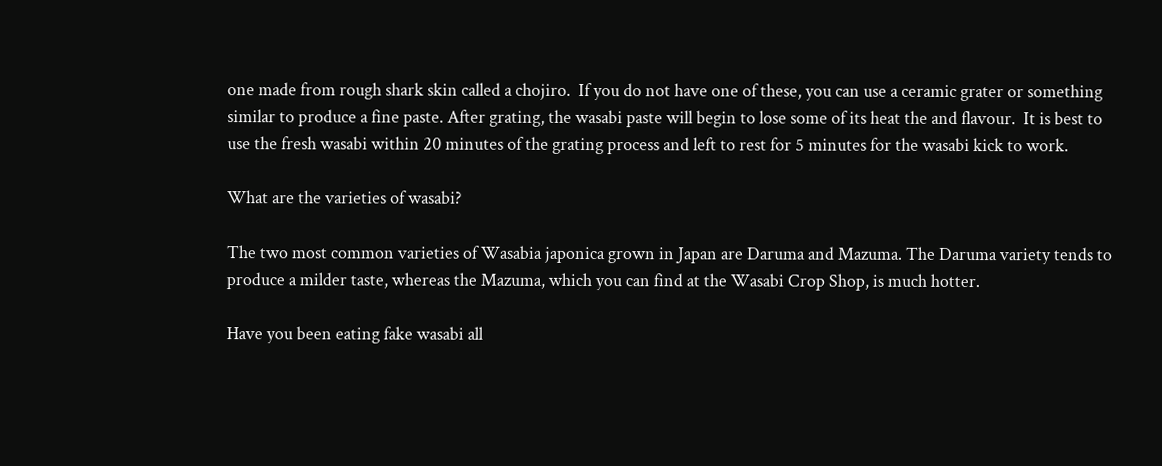one made from rough shark skin called a chojiro.  If you do not have one of these, you can use a ceramic grater or something similar to produce a fine paste. After grating, the wasabi paste will begin to lose some of its heat the and flavour.  It is best to use the fresh wasabi within 20 minutes of the grating process and left to rest for 5 minutes for the wasabi kick to work.

What are the varieties of wasabi?

The two most common varieties of Wasabia japonica grown in Japan are Daruma and Mazuma. The Daruma variety tends to produce a milder taste, whereas the Mazuma, which you can find at the Wasabi Crop Shop, is much hotter.

Have you been eating fake wasabi all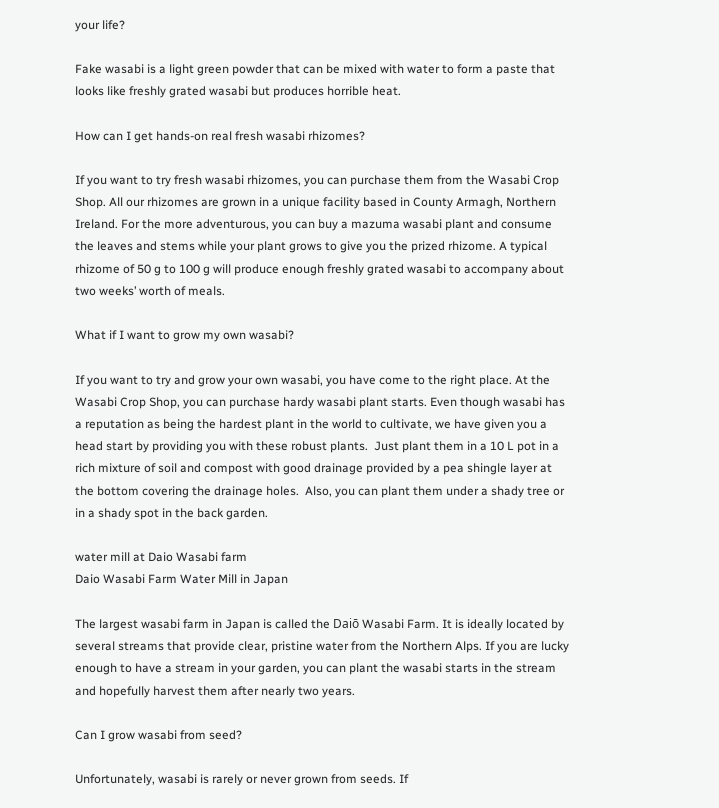your life?

Fake wasabi is a light green powder that can be mixed with water to form a paste that looks like freshly grated wasabi but produces horrible heat.

How can I get hands-on real fresh wasabi rhizomes?

If you want to try fresh wasabi rhizomes, you can purchase them from the Wasabi Crop Shop. All our rhizomes are grown in a unique facility based in County Armagh, Northern Ireland. For the more adventurous, you can buy a mazuma wasabi plant and consume the leaves and stems while your plant grows to give you the prized rhizome. A typical rhizome of 50 g to 100 g will produce enough freshly grated wasabi to accompany about two weeks’ worth of meals.

What if I want to grow my own wasabi?

If you want to try and grow your own wasabi, you have come to the right place. At the Wasabi Crop Shop, you can purchase hardy wasabi plant starts. Even though wasabi has a reputation as being the hardest plant in the world to cultivate, we have given you a head start by providing you with these robust plants.  Just plant them in a 10 L pot in a rich mixture of soil and compost with good drainage provided by a pea shingle layer at the bottom covering the drainage holes.  Also, you can plant them under a shady tree or in a shady spot in the back garden.

water mill at Daio Wasabi farm
Daio Wasabi Farm Water Mill in Japan

The largest wasabi farm in Japan is called the Daiō Wasabi Farm. It is ideally located by several streams that provide clear, pristine water from the Northern Alps. If you are lucky enough to have a stream in your garden, you can plant the wasabi starts in the stream and hopefully harvest them after nearly two years.

Can I grow wasabi from seed?

Unfortunately, wasabi is rarely or never grown from seeds. If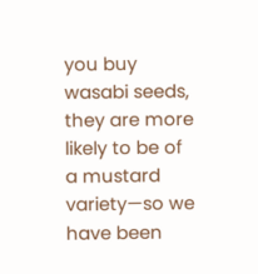you buy wasabi seeds, they are more likely to be of a mustard variety—so we have been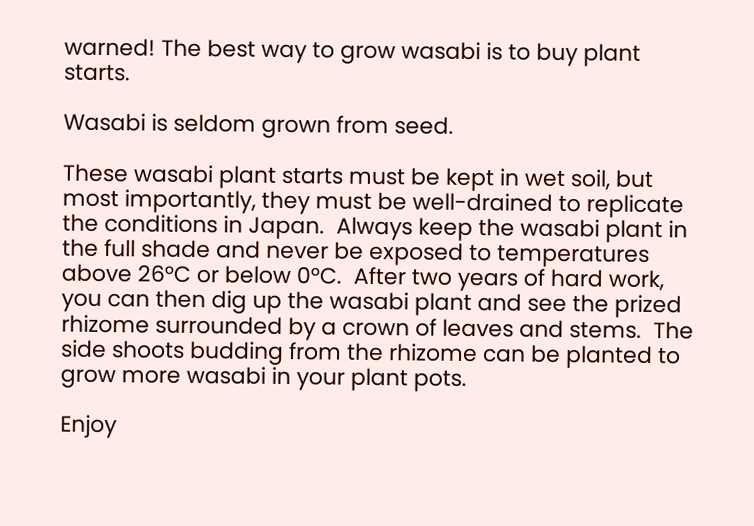warned! The best way to grow wasabi is to buy plant starts.

Wasabi is seldom grown from seed.

These wasabi plant starts must be kept in wet soil, but most importantly, they must be well-drained to replicate the conditions in Japan.  Always keep the wasabi plant in the full shade and never be exposed to temperatures above 26°C or below 0°C.  After two years of hard work, you can then dig up the wasabi plant and see the prized rhizome surrounded by a crown of leaves and stems.  The side shoots budding from the rhizome can be planted to grow more wasabi in your plant pots.

Enjoy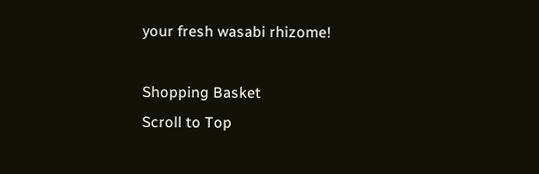your fresh wasabi rhizome!

Shopping Basket
Scroll to Top